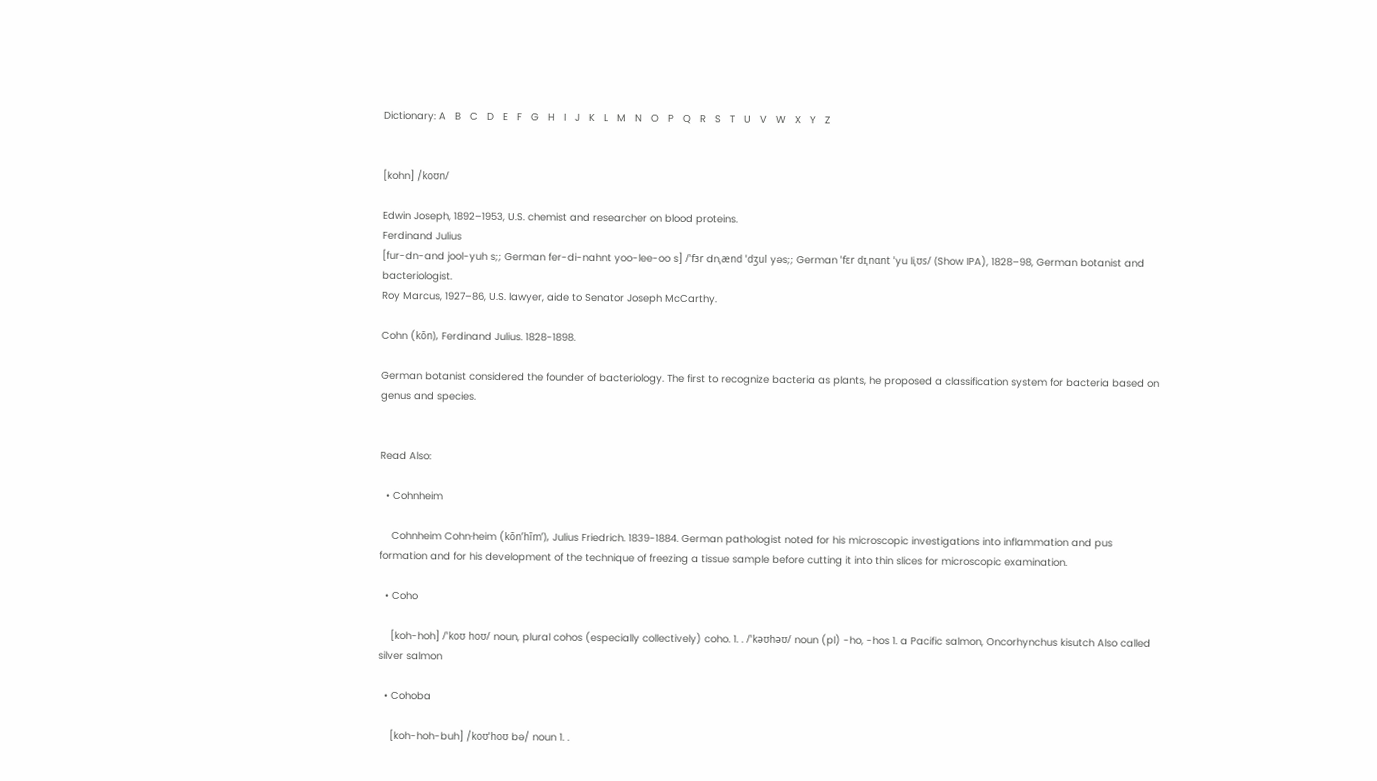Dictionary: A   B   C   D   E   F   G   H   I   J   K   L   M   N   O   P   Q   R   S   T   U   V   W   X   Y   Z


[kohn] /koʊn/

Edwin Joseph, 1892–1953, U.S. chemist and researcher on blood proteins.
Ferdinand Julius
[fur-dn-and jool-yuh s;; German fer-di-nahnt yoo-lee-oo s] /ˈfɜr dnˌænd ˈdʒul yəs;; German ˈfɛr dɪˌnɑnt ˈyu liˌʊs/ (Show IPA), 1828–98, German botanist and bacteriologist.
Roy Marcus, 1927–86, U.S. lawyer, aide to Senator Joseph McCarthy.

Cohn (kōn), Ferdinand Julius. 1828-1898.

German botanist considered the founder of bacteriology. The first to recognize bacteria as plants, he proposed a classification system for bacteria based on genus and species.


Read Also:

  • Cohnheim

    Cohnheim Cohn·heim (kōn’hīm’), Julius Friedrich. 1839-1884. German pathologist noted for his microscopic investigations into inflammation and pus formation and for his development of the technique of freezing a tissue sample before cutting it into thin slices for microscopic examination.

  • Coho

    [koh-hoh] /ˈkoʊ hoʊ/ noun, plural cohos (especially collectively) coho. 1. . /ˈkəʊhəʊ/ noun (pl) -ho, -hos 1. a Pacific salmon, Oncorhynchus kisutch Also called silver salmon

  • Cohoba

    [koh-hoh-buh] /koʊˈhoʊ bə/ noun 1. .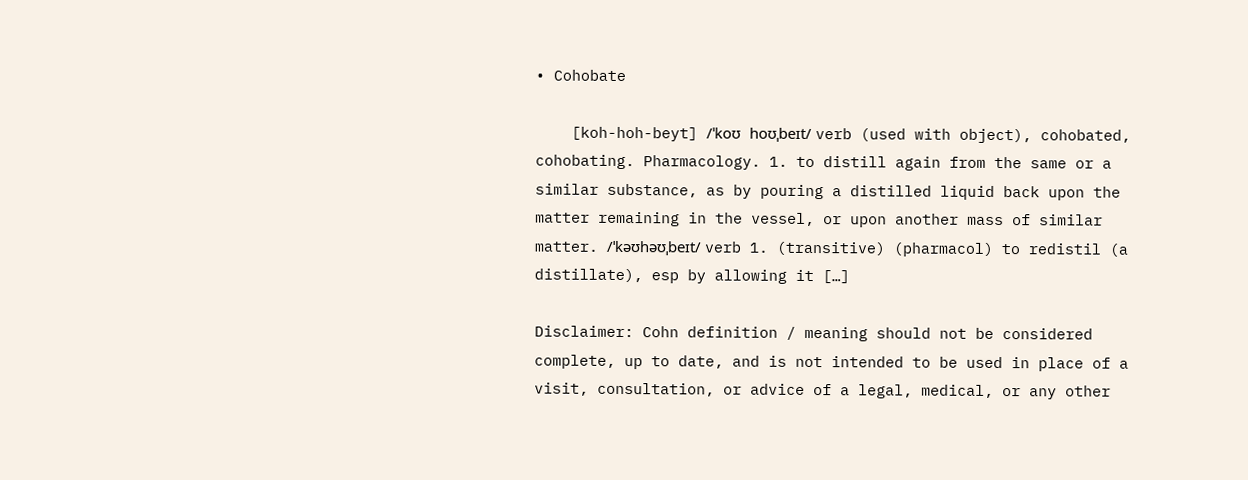• Cohobate

    [koh-hoh-beyt] /ˈkoʊ hoʊˌbeɪt/ verb (used with object), cohobated, cohobating. Pharmacology. 1. to distill again from the same or a similar substance, as by pouring a distilled liquid back upon the matter remaining in the vessel, or upon another mass of similar matter. /ˈkəʊhəʊˌbeɪt/ verb 1. (transitive) (pharmacol) to redistil (a distillate), esp by allowing it […]

Disclaimer: Cohn definition / meaning should not be considered complete, up to date, and is not intended to be used in place of a visit, consultation, or advice of a legal, medical, or any other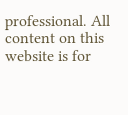professional. All content on this website is for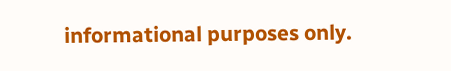informational purposes only.